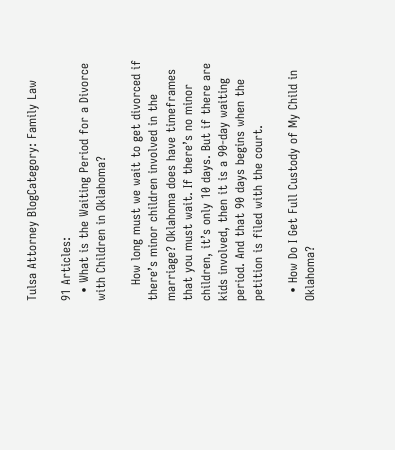Tulsa Attorney BlogCategory: Family Law

91 Articles:
  • What is the Waiting Period for a Divorce with Children in Oklahoma?

    How long must we wait to get divorced if there’s minor children involved in the marriage? Oklahoma does have timeframes that you must wait. If there’s no minor children, it’s only 10 days. But if there are kids involved, then it is a 90-day waiting period. And that 90 days begins when the petition is filed with the court.

  • How Do I Get Full Custody of My Child in Oklahoma?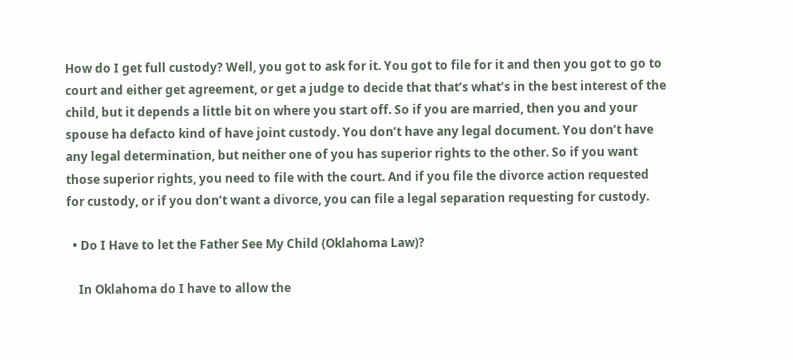How do I get full custody? Well, you got to ask for it. You got to file for it and then you got to go to court and either get agreement, or get a judge to decide that that’s what’s in the best interest of the child, but it depends a little bit on where you start off. So if you are married, then you and your spouse ha defacto kind of have joint custody. You don’t have any legal document. You don’t have any legal determination, but neither one of you has superior rights to the other. So if you want those superior rights, you need to file with the court. And if you file the divorce action requested for custody, or if you don’t want a divorce, you can file a legal separation requesting for custody.

  • Do I Have to let the Father See My Child (Oklahoma Law)?

    In Oklahoma do I have to allow the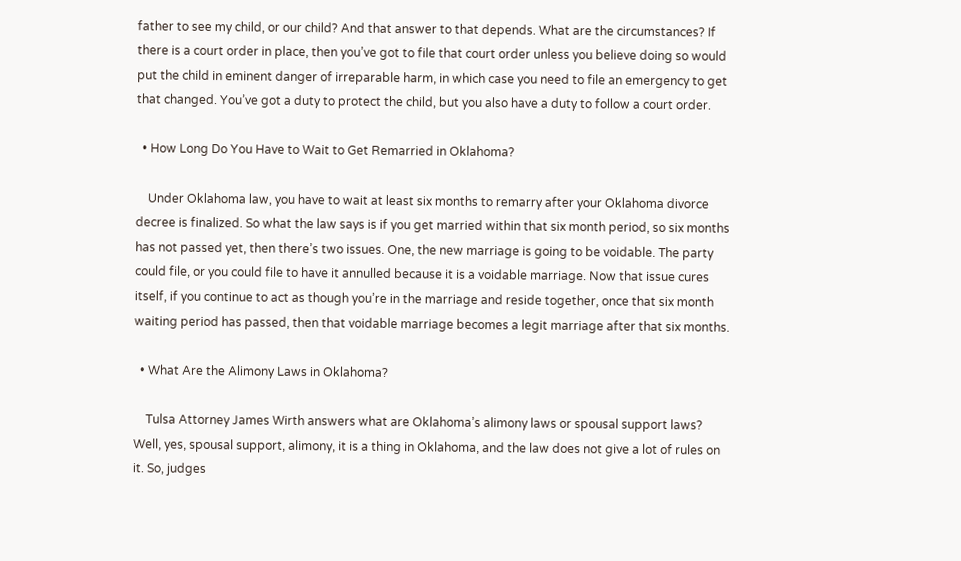father to see my child, or our child? And that answer to that depends. What are the circumstances? If there is a court order in place, then you’ve got to file that court order unless you believe doing so would put the child in eminent danger of irreparable harm, in which case you need to file an emergency to get that changed. You’ve got a duty to protect the child, but you also have a duty to follow a court order.

  • How Long Do You Have to Wait to Get Remarried in Oklahoma?

    Under Oklahoma law, you have to wait at least six months to remarry after your Oklahoma divorce decree is finalized. So what the law says is if you get married within that six month period, so six months has not passed yet, then there’s two issues. One, the new marriage is going to be voidable. The party could file, or you could file to have it annulled because it is a voidable marriage. Now that issue cures itself, if you continue to act as though you’re in the marriage and reside together, once that six month waiting period has passed, then that voidable marriage becomes a legit marriage after that six months.

  • What Are the Alimony Laws in Oklahoma?

    Tulsa Attorney James Wirth answers what are Oklahoma’s alimony laws or spousal support laws? Well, yes, spousal support, alimony, it is a thing in Oklahoma, and the law does not give a lot of rules on it. So, judges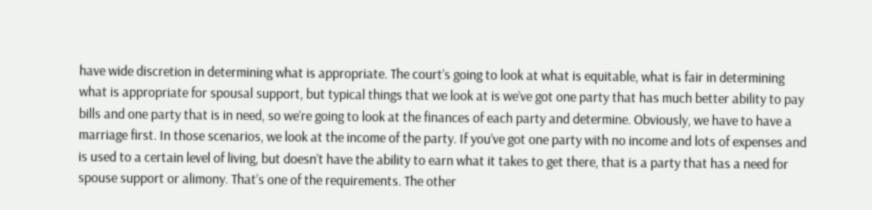have wide discretion in determining what is appropriate. The court’s going to look at what is equitable, what is fair in determining what is appropriate for spousal support, but typical things that we look at is we’ve got one party that has much better ability to pay bills and one party that is in need, so we’re going to look at the finances of each party and determine. Obviously, we have to have a marriage first. In those scenarios, we look at the income of the party. If you’ve got one party with no income and lots of expenses and is used to a certain level of living, but doesn’t have the ability to earn what it takes to get there, that is a party that has a need for spouse support or alimony. That’s one of the requirements. The other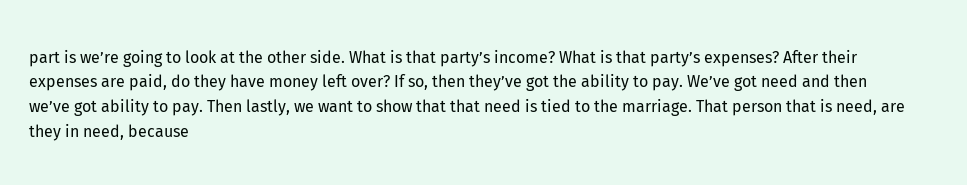part is we’re going to look at the other side. What is that party’s income? What is that party’s expenses? After their expenses are paid, do they have money left over? If so, then they’ve got the ability to pay. We’ve got need and then we’ve got ability to pay. Then lastly, we want to show that that need is tied to the marriage. That person that is need, are they in need, because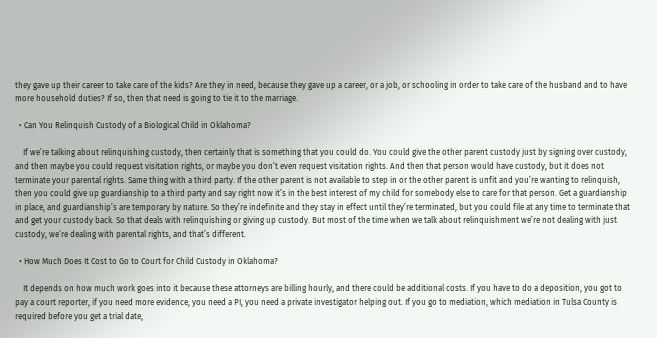they gave up their career to take care of the kids? Are they in need, because they gave up a career, or a job, or schooling in order to take care of the husband and to have more household duties? If so, then that need is going to tie it to the marriage.

  • Can You Relinquish Custody of a Biological Child in Oklahoma?

    If we’re talking about relinquishing custody, then certainly that is something that you could do. You could give the other parent custody just by signing over custody, and then maybe you could request visitation rights, or maybe you don’t even request visitation rights. And then that person would have custody, but it does not terminate your parental rights. Same thing with a third party. If the other parent is not available to step in or the other parent is unfit and you’re wanting to relinquish, then you could give up guardianship to a third party and say right now it’s in the best interest of my child for somebody else to care for that person. Get a guardianship in place, and guardianship’s are temporary by nature. So they’re indefinite and they stay in effect until they’re terminated, but you could file at any time to terminate that and get your custody back. So that deals with relinquishing or giving up custody. But most of the time when we talk about relinquishment we’re not dealing with just custody, we’re dealing with parental rights, and that’s different.

  • How Much Does It Cost to Go to Court for Child Custody in Oklahoma?

    It depends on how much work goes into it because these attorneys are billing hourly, and there could be additional costs. If you have to do a deposition, you got to pay a court reporter, if you need more evidence, you need a PI, you need a private investigator helping out. If you go to mediation, which mediation in Tulsa County is required before you get a trial date,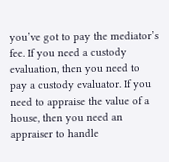you’ve got to pay the mediator’s fee. If you need a custody evaluation, then you need to pay a custody evaluator. If you need to appraise the value of a house, then you need an appraiser to handle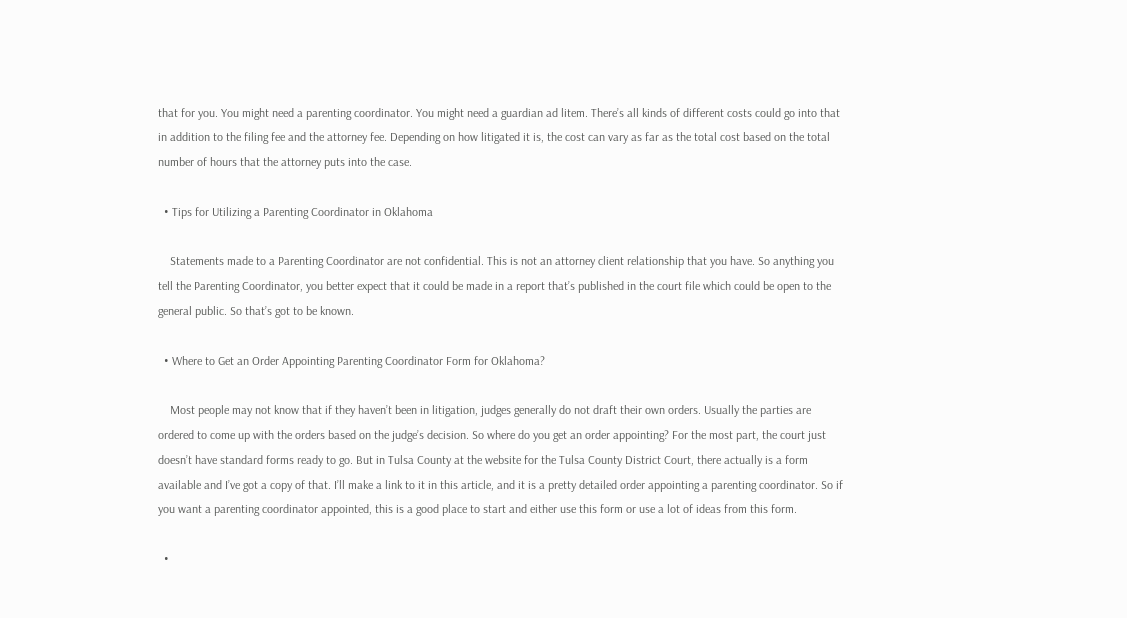that for you. You might need a parenting coordinator. You might need a guardian ad litem. There’s all kinds of different costs could go into that in addition to the filing fee and the attorney fee. Depending on how litigated it is, the cost can vary as far as the total cost based on the total number of hours that the attorney puts into the case.

  • Tips for Utilizing a Parenting Coordinator in Oklahoma

    Statements made to a Parenting Coordinator are not confidential. This is not an attorney client relationship that you have. So anything you tell the Parenting Coordinator, you better expect that it could be made in a report that’s published in the court file which could be open to the general public. So that’s got to be known.

  • Where to Get an Order Appointing Parenting Coordinator Form for Oklahoma?

    Most people may not know that if they haven’t been in litigation, judges generally do not draft their own orders. Usually the parties are ordered to come up with the orders based on the judge’s decision. So where do you get an order appointing? For the most part, the court just doesn’t have standard forms ready to go. But in Tulsa County at the website for the Tulsa County District Court, there actually is a form available and I’ve got a copy of that. I’ll make a link to it in this article, and it is a pretty detailed order appointing a parenting coordinator. So if you want a parenting coordinator appointed, this is a good place to start and either use this form or use a lot of ideas from this form.

  •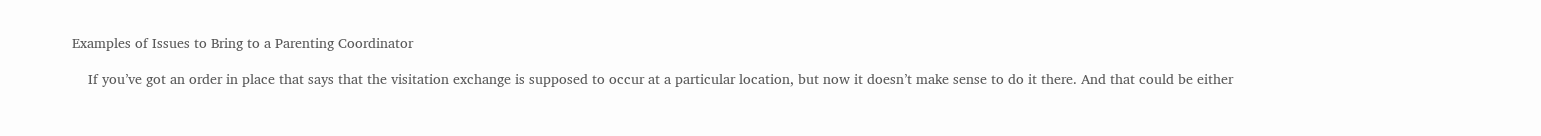Examples of Issues to Bring to a Parenting Coordinator

    If you’ve got an order in place that says that the visitation exchange is supposed to occur at a particular location, but now it doesn’t make sense to do it there. And that could be either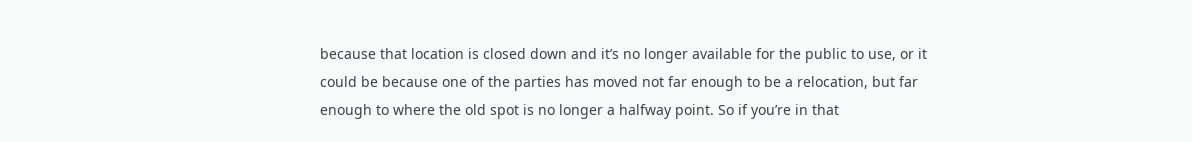because that location is closed down and it’s no longer available for the public to use, or it could be because one of the parties has moved not far enough to be a relocation, but far enough to where the old spot is no longer a halfway point. So if you’re in that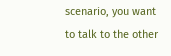scenario, you want to talk to the other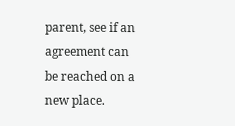parent, see if an agreement can be reached on a new place.